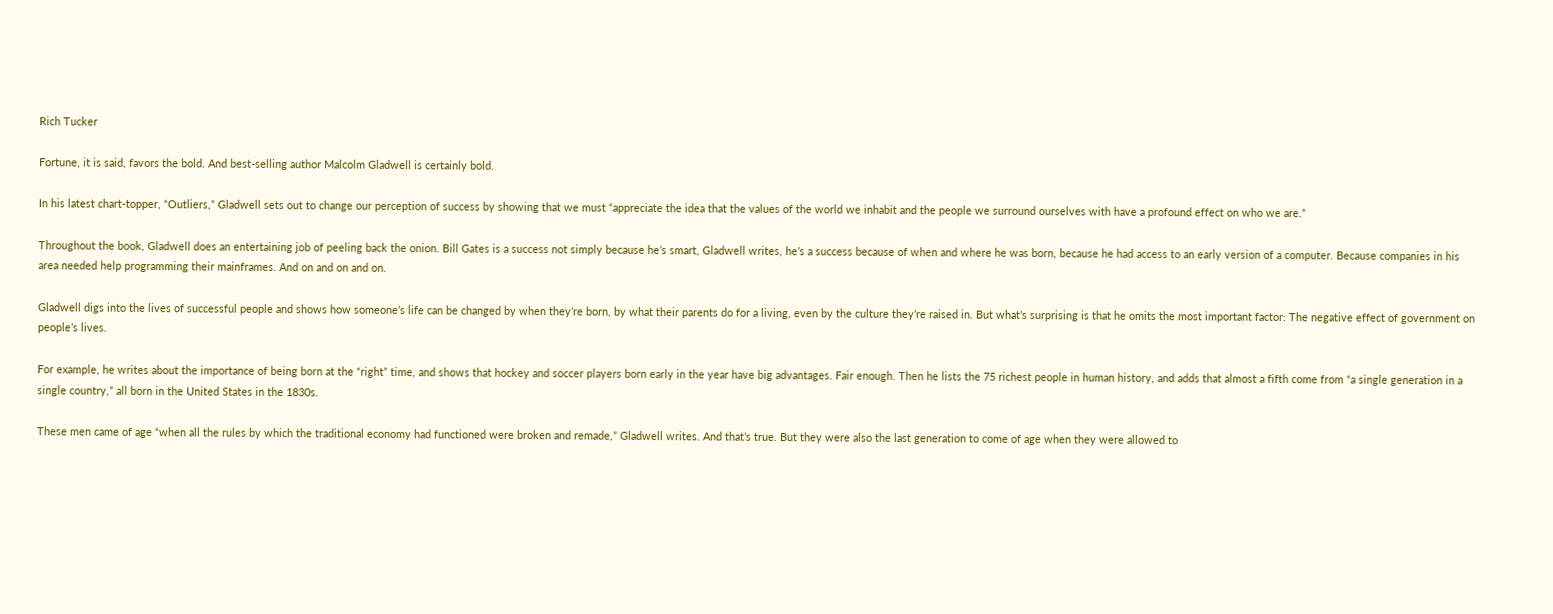Rich Tucker

Fortune, it is said, favors the bold. And best-selling author Malcolm Gladwell is certainly bold.

In his latest chart-topper, “Outliers,” Gladwell sets out to change our perception of success by showing that we must “appreciate the idea that the values of the world we inhabit and the people we surround ourselves with have a profound effect on who we are.”

Throughout the book, Gladwell does an entertaining job of peeling back the onion. Bill Gates is a success not simply because he’s smart, Gladwell writes, he’s a success because of when and where he was born, because he had access to an early version of a computer. Because companies in his area needed help programming their mainframes. And on and on and on.

Gladwell digs into the lives of successful people and shows how someone’s life can be changed by when they’re born, by what their parents do for a living, even by the culture they’re raised in. But what’s surprising is that he omits the most important factor: The negative effect of government on people’s lives.

For example, he writes about the importance of being born at the “right” time, and shows that hockey and soccer players born early in the year have big advantages. Fair enough. Then he lists the 75 richest people in human history, and adds that almost a fifth come from “a single generation in a single country,” all born in the United States in the 1830s.

These men came of age “when all the rules by which the traditional economy had functioned were broken and remade,” Gladwell writes. And that’s true. But they were also the last generation to come of age when they were allowed to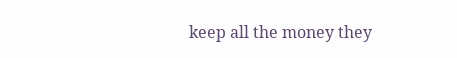keep all the money they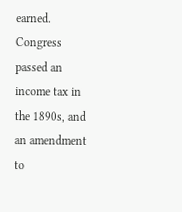earned. Congress passed an income tax in the 1890s, and an amendment to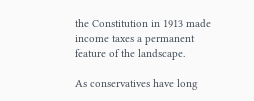the Constitution in 1913 made income taxes a permanent feature of the landscape.

As conservatives have long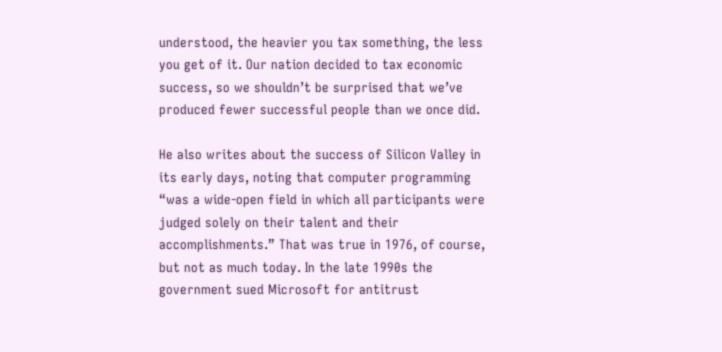understood, the heavier you tax something, the less you get of it. Our nation decided to tax economic success, so we shouldn’t be surprised that we’ve produced fewer successful people than we once did.

He also writes about the success of Silicon Valley in its early days, noting that computer programming “was a wide-open field in which all participants were judged solely on their talent and their accomplishments.” That was true in 1976, of course, but not as much today. In the late 1990s the government sued Microsoft for antitrust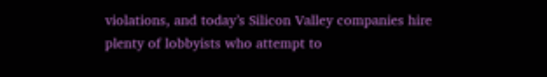violations, and today’s Silicon Valley companies hire plenty of lobbyists who attempt to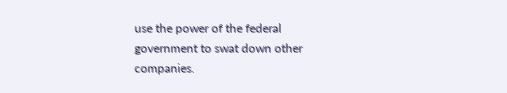use the power of the federal government to swat down other companies.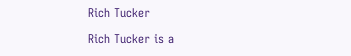Rich Tucker

Rich Tucker is a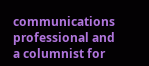communications professional and a columnist for